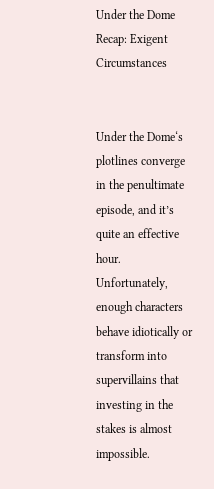Under the Dome Recap: Exigent Circumstances


Under the Dome‘s plotlines converge in the penultimate episode, and it’s quite an effective hour. Unfortunately, enough characters behave idiotically or transform into supervillains that investing in the stakes is almost impossible.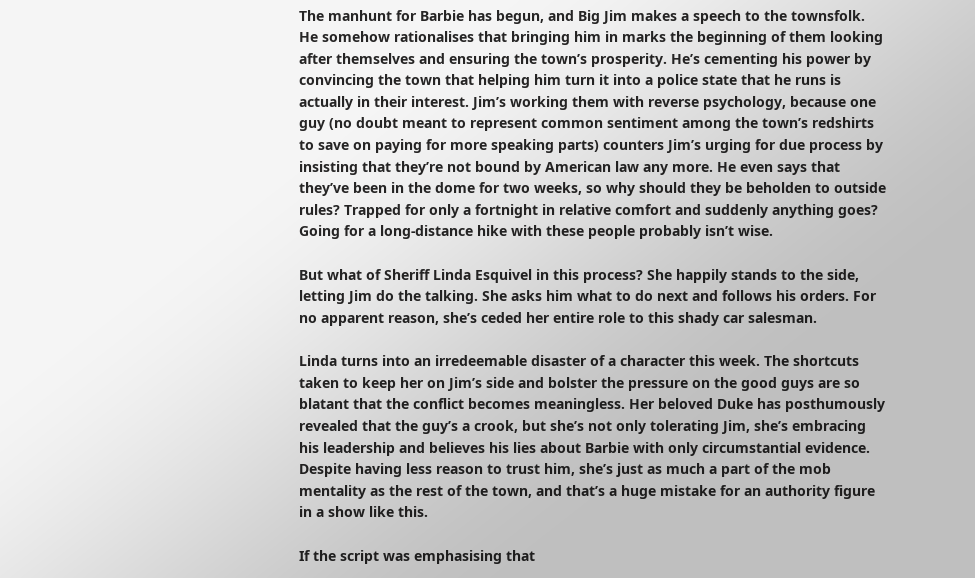The manhunt for Barbie has begun, and Big Jim makes a speech to the townsfolk. He somehow rationalises that bringing him in marks the beginning of them looking after themselves and ensuring the town’s prosperity. He’s cementing his power by convincing the town that helping him turn it into a police state that he runs is actually in their interest. Jim’s working them with reverse psychology, because one guy (no doubt meant to represent common sentiment among the town’s redshirts to save on paying for more speaking parts) counters Jim’s urging for due process by insisting that they’re not bound by American law any more. He even says that they’ve been in the dome for two weeks, so why should they be beholden to outside rules? Trapped for only a fortnight in relative comfort and suddenly anything goes? Going for a long-distance hike with these people probably isn’t wise.

But what of Sheriff Linda Esquivel in this process? She happily stands to the side, letting Jim do the talking. She asks him what to do next and follows his orders. For no apparent reason, she’s ceded her entire role to this shady car salesman.

Linda turns into an irredeemable disaster of a character this week. The shortcuts taken to keep her on Jim’s side and bolster the pressure on the good guys are so blatant that the conflict becomes meaningless. Her beloved Duke has posthumously revealed that the guy’s a crook, but she’s not only tolerating Jim, she’s embracing his leadership and believes his lies about Barbie with only circumstantial evidence. Despite having less reason to trust him, she’s just as much a part of the mob mentality as the rest of the town, and that’s a huge mistake for an authority figure in a show like this.

If the script was emphasising that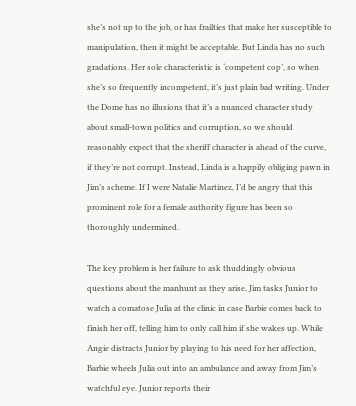she’s not up to the job, or has frailties that make her susceptible to manipulation, then it might be acceptable. But Linda has no such gradations. Her sole characteristic is ‘competent cop’, so when she’s so frequently incompetent, it’s just plain bad writing. Under the Dome has no illusions that it’s a nuanced character study about small-town politics and corruption, so we should reasonably expect that the sheriff character is ahead of the curve, if they’re not corrupt. Instead, Linda is a happily obliging pawn in Jim’s scheme. If I were Natalie Martinez, I’d be angry that this prominent role for a female authority figure has been so thoroughly undermined.

The key problem is her failure to ask thuddingly obvious questions about the manhunt as they arise. Jim tasks Junior to watch a comatose Julia at the clinic in case Barbie comes back to finish her off, telling him to only call him if she wakes up. While Angie distracts Junior by playing to his need for her affection, Barbie wheels Julia out into an ambulance and away from Jim’s watchful eye. Junior reports their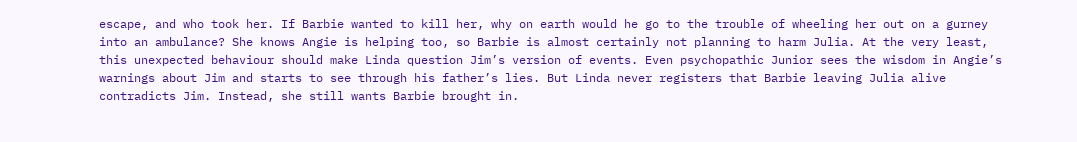escape, and who took her. If Barbie wanted to kill her, why on earth would he go to the trouble of wheeling her out on a gurney into an ambulance? She knows Angie is helping too, so Barbie is almost certainly not planning to harm Julia. At the very least, this unexpected behaviour should make Linda question Jim’s version of events. Even psychopathic Junior sees the wisdom in Angie’s warnings about Jim and starts to see through his father’s lies. But Linda never registers that Barbie leaving Julia alive contradicts Jim. Instead, she still wants Barbie brought in.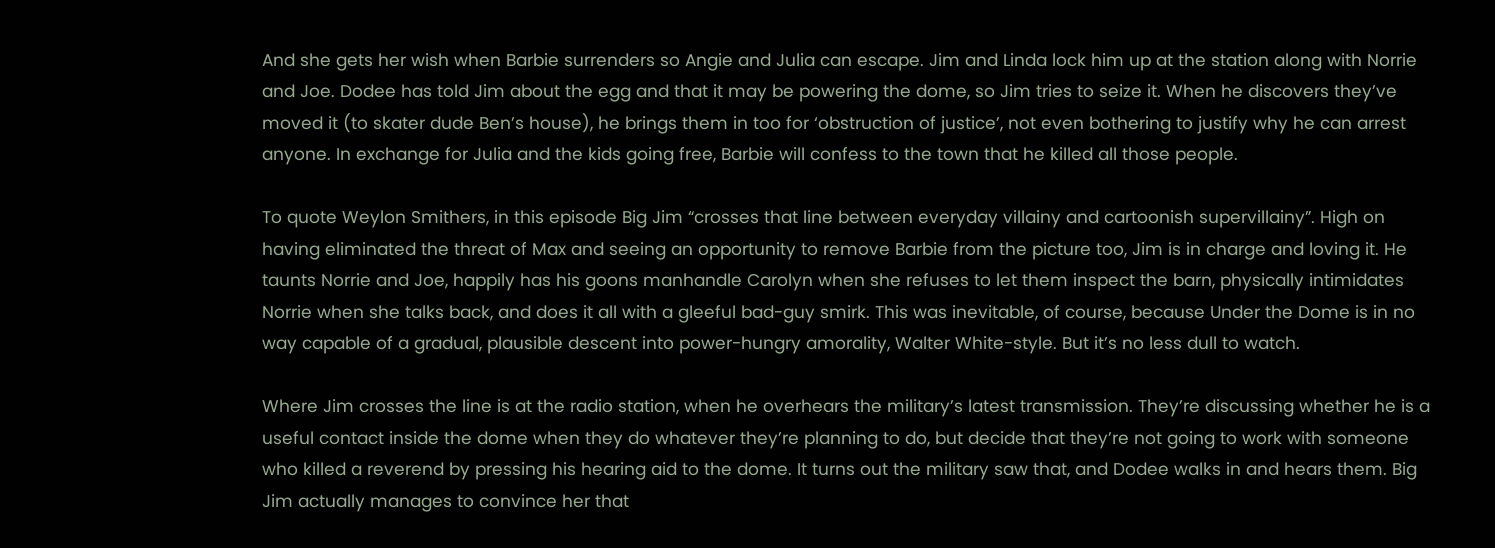And she gets her wish when Barbie surrenders so Angie and Julia can escape. Jim and Linda lock him up at the station along with Norrie and Joe. Dodee has told Jim about the egg and that it may be powering the dome, so Jim tries to seize it. When he discovers they’ve moved it (to skater dude Ben’s house), he brings them in too for ‘obstruction of justice’, not even bothering to justify why he can arrest anyone. In exchange for Julia and the kids going free, Barbie will confess to the town that he killed all those people.

To quote Weylon Smithers, in this episode Big Jim “crosses that line between everyday villainy and cartoonish supervillainy”. High on having eliminated the threat of Max and seeing an opportunity to remove Barbie from the picture too, Jim is in charge and loving it. He taunts Norrie and Joe, happily has his goons manhandle Carolyn when she refuses to let them inspect the barn, physically intimidates Norrie when she talks back, and does it all with a gleeful bad-guy smirk. This was inevitable, of course, because Under the Dome is in no way capable of a gradual, plausible descent into power-hungry amorality, Walter White-style. But it’s no less dull to watch.

Where Jim crosses the line is at the radio station, when he overhears the military’s latest transmission. They’re discussing whether he is a useful contact inside the dome when they do whatever they’re planning to do, but decide that they’re not going to work with someone who killed a reverend by pressing his hearing aid to the dome. It turns out the military saw that, and Dodee walks in and hears them. Big Jim actually manages to convince her that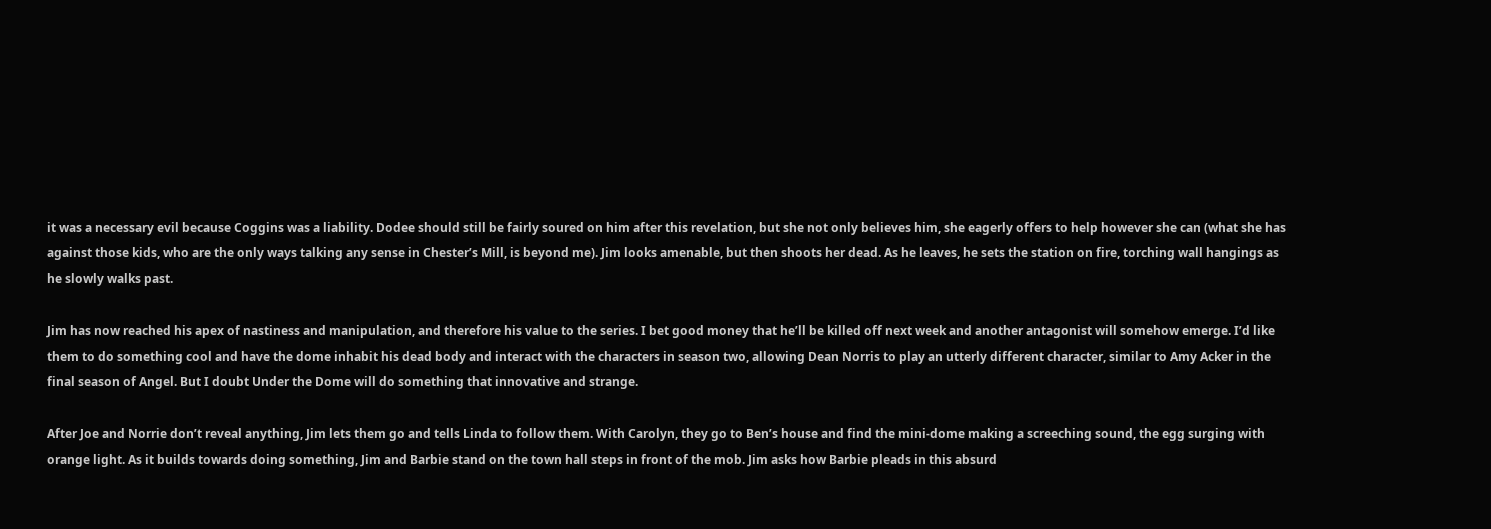it was a necessary evil because Coggins was a liability. Dodee should still be fairly soured on him after this revelation, but she not only believes him, she eagerly offers to help however she can (what she has against those kids, who are the only ways talking any sense in Chester’s Mill, is beyond me). Jim looks amenable, but then shoots her dead. As he leaves, he sets the station on fire, torching wall hangings as he slowly walks past.

Jim has now reached his apex of nastiness and manipulation, and therefore his value to the series. I bet good money that he’ll be killed off next week and another antagonist will somehow emerge. I’d like them to do something cool and have the dome inhabit his dead body and interact with the characters in season two, allowing Dean Norris to play an utterly different character, similar to Amy Acker in the final season of Angel. But I doubt Under the Dome will do something that innovative and strange.

After Joe and Norrie don’t reveal anything, Jim lets them go and tells Linda to follow them. With Carolyn, they go to Ben’s house and find the mini-dome making a screeching sound, the egg surging with orange light. As it builds towards doing something, Jim and Barbie stand on the town hall steps in front of the mob. Jim asks how Barbie pleads in this absurd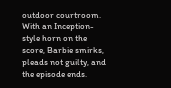outdoor courtroom. With an Inception-style horn on the score, Barbie smirks, pleads not guilty, and the episode ends.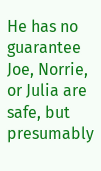He has no guarantee Joe, Norrie, or Julia are safe, but presumably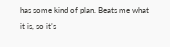has some kind of plan. Beats me what it is, so it’s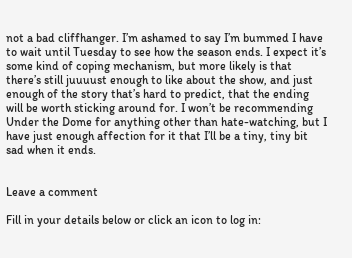not a bad cliffhanger. I’m ashamed to say I’m bummed I have to wait until Tuesday to see how the season ends. I expect it’s some kind of coping mechanism, but more likely is that there’s still juuuust enough to like about the show, and just enough of the story that’s hard to predict, that the ending will be worth sticking around for. I won’t be recommending Under the Dome for anything other than hate-watching, but I have just enough affection for it that I’ll be a tiny, tiny bit sad when it ends.


Leave a comment

Fill in your details below or click an icon to log in: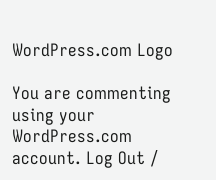WordPress.com Logo

You are commenting using your WordPress.com account. Log Out /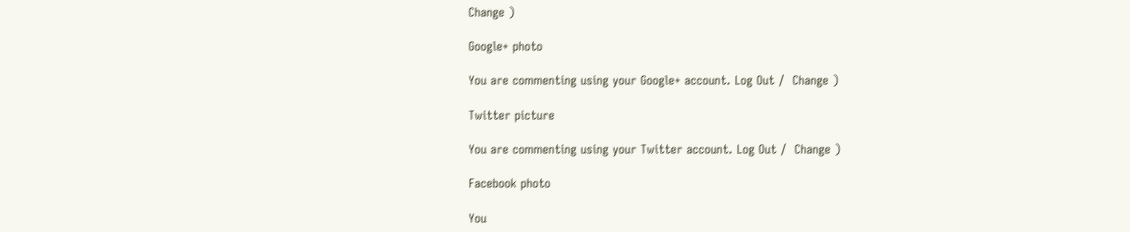Change )

Google+ photo

You are commenting using your Google+ account. Log Out /  Change )

Twitter picture

You are commenting using your Twitter account. Log Out /  Change )

Facebook photo

You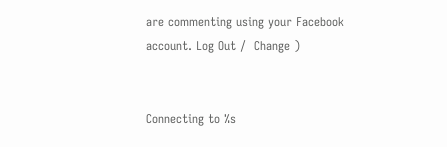are commenting using your Facebook account. Log Out /  Change )


Connecting to %s